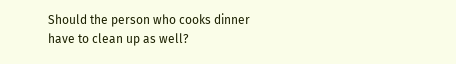Should the person who cooks dinner have to clean up as well?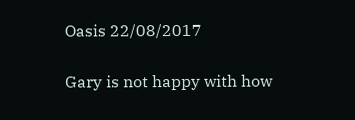Oasis 22/08/2017

Gary is not happy with how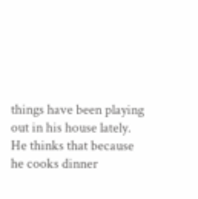things have been playing out in his house lately. He thinks that because he cooks dinner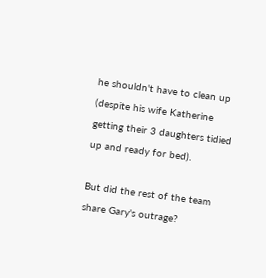he shouldn't have to clean up (despite his wife Katherine getting their 3 daughters tidied up and ready for bed).

But did the rest of the team share Gary's outrage?